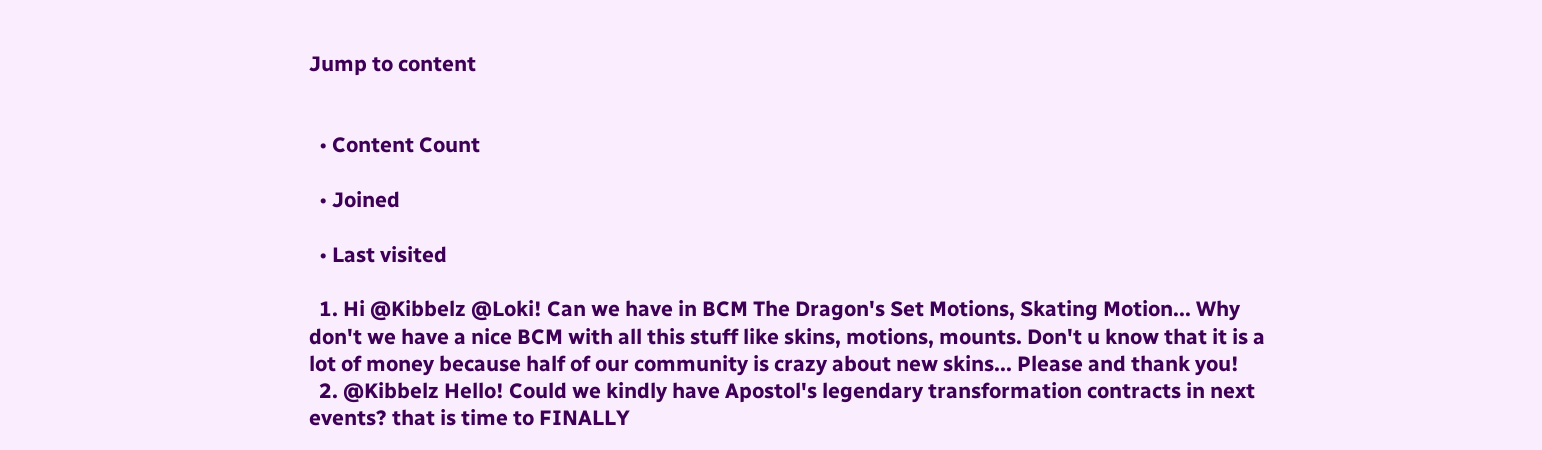Jump to content


  • Content Count

  • Joined

  • Last visited

  1. Hi @Kibbelz @Loki! Can we have in BCM The Dragon's Set Motions, Skating Motion... Why don't we have a nice BCM with all this stuff like skins, motions, mounts. Don't u know that it is a lot of money because half of our community is crazy about new skins... Please and thank you!
  2. @Kibbelz Hello! Could we kindly have Apostol's legendary transformation contracts in next events? that is time to FINALLY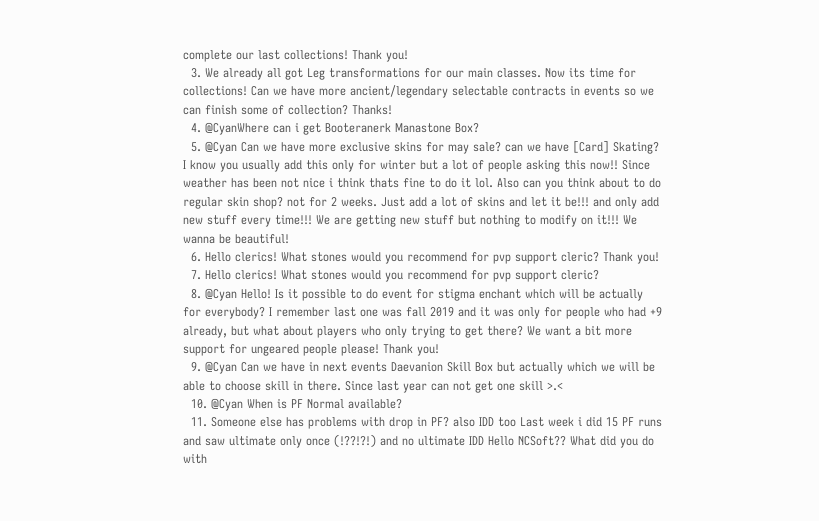complete our last collections! Thank you!
  3. We already all got Leg transformations for our main classes. Now its time for collections! Can we have more ancient/legendary selectable contracts in events so we can finish some of collection? Thanks!
  4. @CyanWhere can i get Booteranerk Manastone Box?
  5. @Cyan Can we have more exclusive skins for may sale? can we have [Card] Skating? I know you usually add this only for winter but a lot of people asking this now!! Since weather has been not nice i think thats fine to do it lol. Also can you think about to do regular skin shop? not for 2 weeks. Just add a lot of skins and let it be!!! and only add new stuff every time!!! We are getting new stuff but nothing to modify on it!!! We wanna be beautiful!
  6. Hello clerics! What stones would you recommend for pvp support cleric? Thank you!
  7. Hello clerics! What stones would you recommend for pvp support cleric?
  8. @Cyan Hello! Is it possible to do event for stigma enchant which will be actually for everybody? I remember last one was fall 2019 and it was only for people who had +9 already, but what about players who only trying to get there? We want a bit more support for ungeared people please! Thank you!
  9. @Cyan Can we have in next events Daevanion Skill Box but actually which we will be able to choose skill in there. Since last year can not get one skill >.<
  10. @Cyan When is PF Normal available?
  11. Someone else has problems with drop in PF? also IDD too Last week i did 15 PF runs and saw ultimate only once (!??!?!) and no ultimate IDD Hello NCSoft?? What did you do with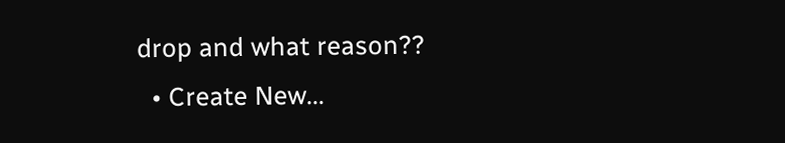drop and what reason??
  • Create New...